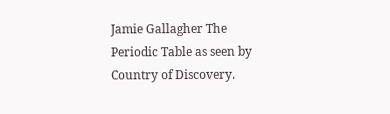Jamie Gallagher The Periodic Table as seen by Country of Discovery.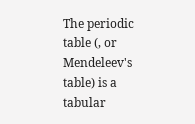The periodic table (, or Mendeleev's table) is a tabular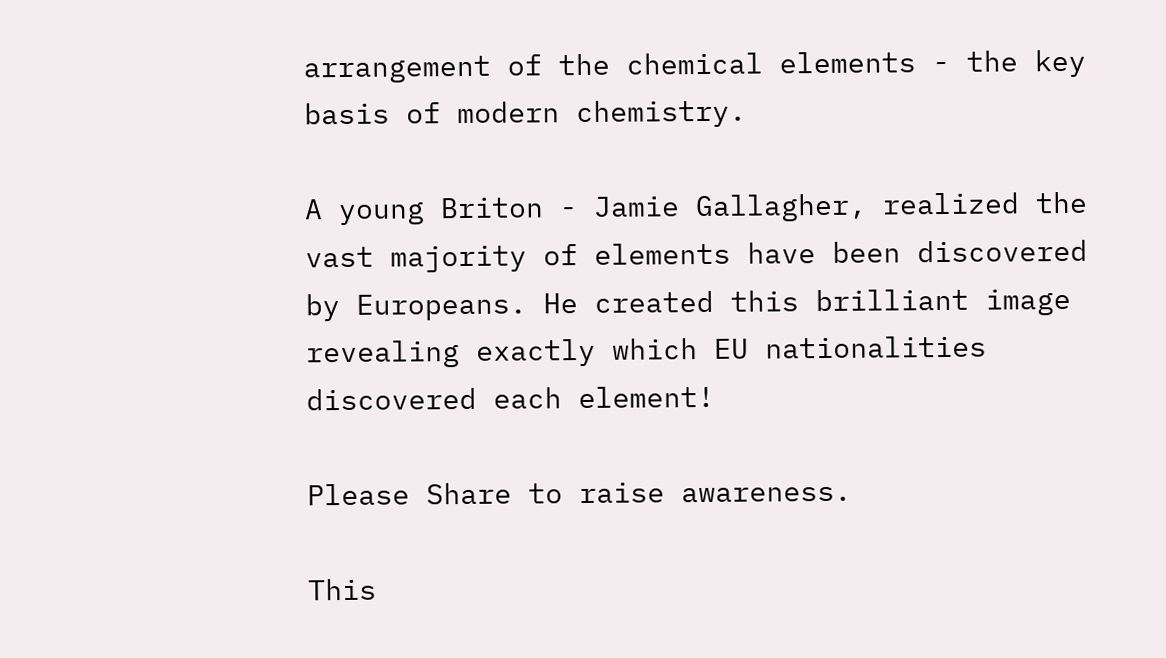arrangement of the chemical elements - the key basis of modern chemistry.

A young Briton - Jamie Gallagher, realized the vast majority of elements have been discovered by Europeans. He created this brilliant image revealing exactly which EU nationalities discovered each element!

Please Share to raise awareness.

This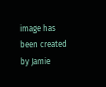image has been created by Jamie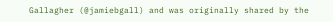Gallagher (@jamiebgall) and was originally shared by the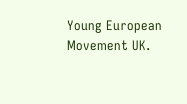Young European Movement UK.